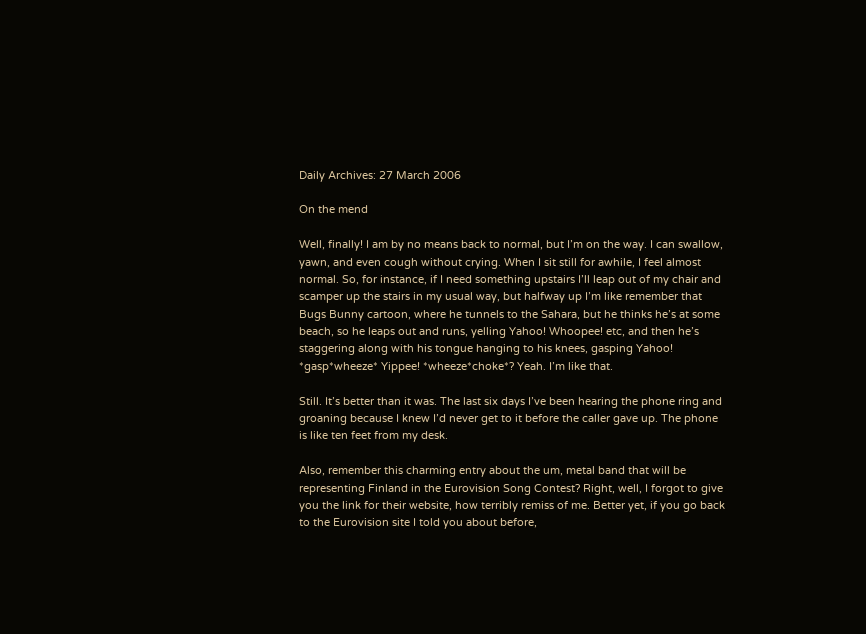Daily Archives: 27 March 2006

On the mend

Well, finally! I am by no means back to normal, but I’m on the way. I can swallow, yawn, and even cough without crying. When I sit still for awhile, I feel almost normal. So, for instance, if I need something upstairs I’ll leap out of my chair and scamper up the stairs in my usual way, but halfway up I’m like remember that Bugs Bunny cartoon, where he tunnels to the Sahara, but he thinks he’s at some beach, so he leaps out and runs, yelling Yahoo! Whoopee! etc, and then he’s staggering along with his tongue hanging to his knees, gasping Yahoo! *gasp*wheeze* Yippee! *wheeze*choke*? Yeah. I’m like that.

Still. It’s better than it was. The last six days I’ve been hearing the phone ring and groaning because I knew I’d never get to it before the caller gave up. The phone is like ten feet from my desk.

Also, remember this charming entry about the um, metal band that will be representing Finland in the Eurovision Song Contest? Right, well, I forgot to give you the link for their website, how terribly remiss of me. Better yet, if you go back to the Eurovision site I told you about before,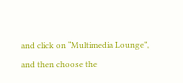and click on “Multimedia Lounge”, and then choose the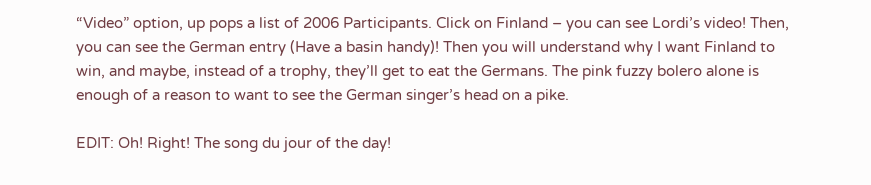“Video” option, up pops a list of 2006 Participants. Click on Finland – you can see Lordi’s video! Then, you can see the German entry (Have a basin handy)! Then you will understand why I want Finland to win, and maybe, instead of a trophy, they’ll get to eat the Germans. The pink fuzzy bolero alone is enough of a reason to want to see the German singer’s head on a pike.

EDIT: Oh! Right! The song du jour of the day!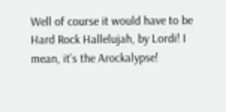Well of course it would have to be Hard Rock Hallelujah, by Lordi! I mean, it’s the Arockalypse!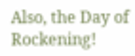Also, the Day of Rockening!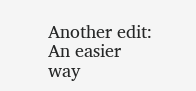Another edit: An easier way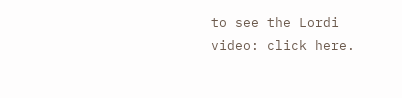to see the Lordi video: click here.